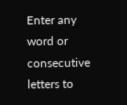Enter any word or consecutive letters to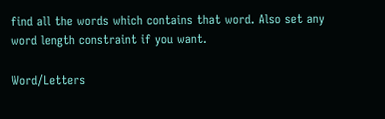find all the words which contains that word. Also set any word length constraint if you want.

Word/Letters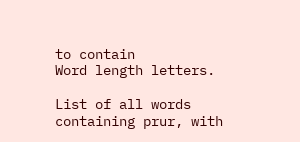to contain
Word length letters.

List of all words containing prur, with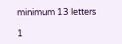minimum 13 letters

1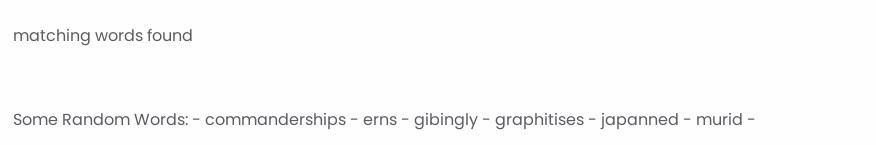matching words found


Some Random Words: - commanderships - erns - gibingly - graphitises - japanned - murid -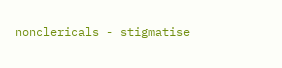nonclericals - stigmatise